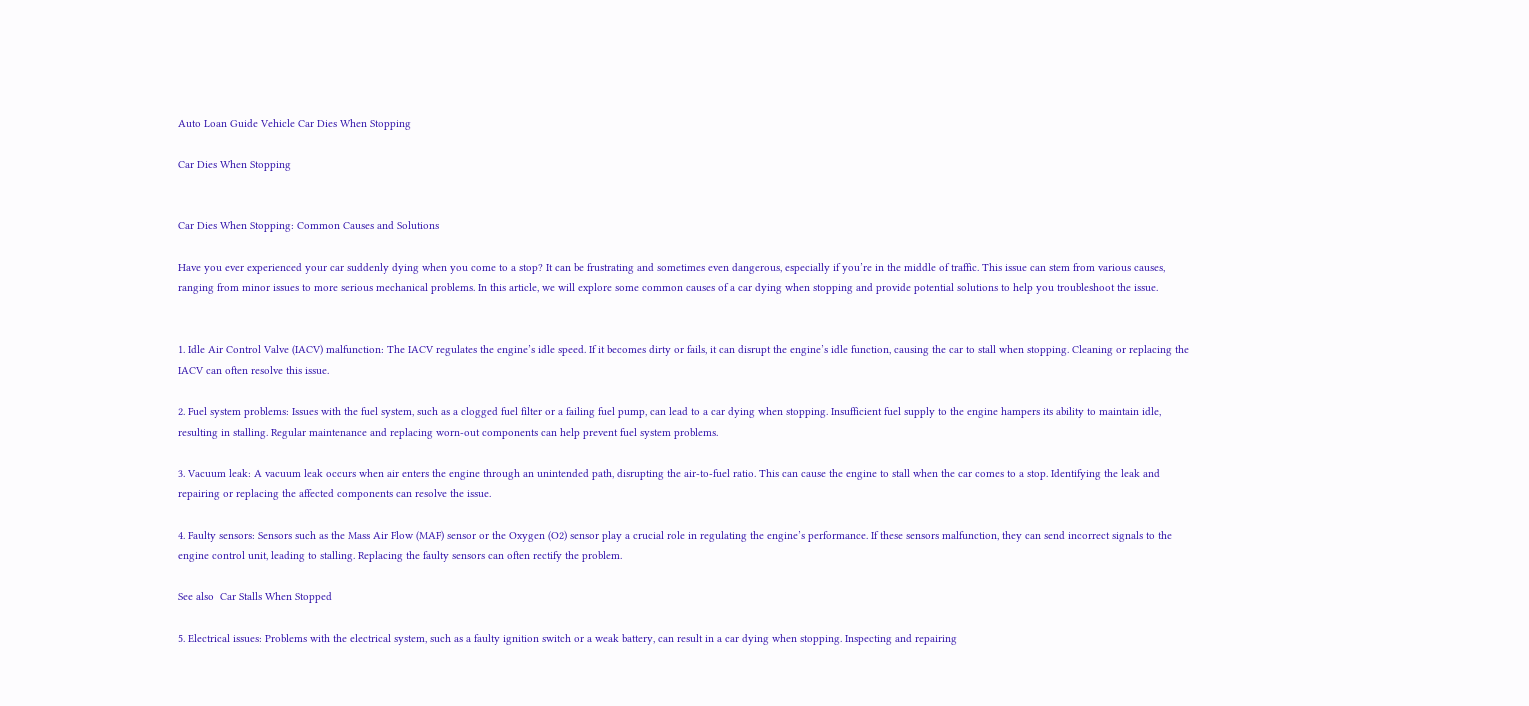Auto Loan Guide Vehicle Car Dies When Stopping

Car Dies When Stopping


Car Dies When Stopping: Common Causes and Solutions

Have you ever experienced your car suddenly dying when you come to a stop? It can be frustrating and sometimes even dangerous, especially if you’re in the middle of traffic. This issue can stem from various causes, ranging from minor issues to more serious mechanical problems. In this article, we will explore some common causes of a car dying when stopping and provide potential solutions to help you troubleshoot the issue.


1. Idle Air Control Valve (IACV) malfunction: The IACV regulates the engine’s idle speed. If it becomes dirty or fails, it can disrupt the engine’s idle function, causing the car to stall when stopping. Cleaning or replacing the IACV can often resolve this issue.

2. Fuel system problems: Issues with the fuel system, such as a clogged fuel filter or a failing fuel pump, can lead to a car dying when stopping. Insufficient fuel supply to the engine hampers its ability to maintain idle, resulting in stalling. Regular maintenance and replacing worn-out components can help prevent fuel system problems.

3. Vacuum leak: A vacuum leak occurs when air enters the engine through an unintended path, disrupting the air-to-fuel ratio. This can cause the engine to stall when the car comes to a stop. Identifying the leak and repairing or replacing the affected components can resolve the issue.

4. Faulty sensors: Sensors such as the Mass Air Flow (MAF) sensor or the Oxygen (O2) sensor play a crucial role in regulating the engine’s performance. If these sensors malfunction, they can send incorrect signals to the engine control unit, leading to stalling. Replacing the faulty sensors can often rectify the problem.

See also  Car Stalls When Stopped

5. Electrical issues: Problems with the electrical system, such as a faulty ignition switch or a weak battery, can result in a car dying when stopping. Inspecting and repairing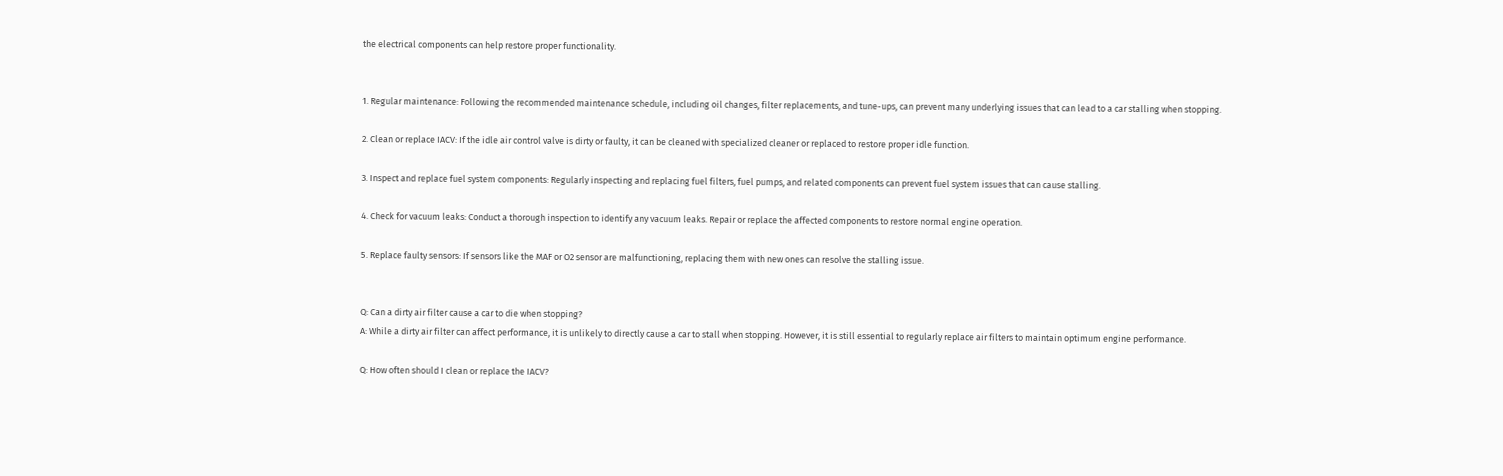the electrical components can help restore proper functionality.


1. Regular maintenance: Following the recommended maintenance schedule, including oil changes, filter replacements, and tune-ups, can prevent many underlying issues that can lead to a car stalling when stopping.

2. Clean or replace IACV: If the idle air control valve is dirty or faulty, it can be cleaned with specialized cleaner or replaced to restore proper idle function.

3. Inspect and replace fuel system components: Regularly inspecting and replacing fuel filters, fuel pumps, and related components can prevent fuel system issues that can cause stalling.

4. Check for vacuum leaks: Conduct a thorough inspection to identify any vacuum leaks. Repair or replace the affected components to restore normal engine operation.

5. Replace faulty sensors: If sensors like the MAF or O2 sensor are malfunctioning, replacing them with new ones can resolve the stalling issue.


Q: Can a dirty air filter cause a car to die when stopping?
A: While a dirty air filter can affect performance, it is unlikely to directly cause a car to stall when stopping. However, it is still essential to regularly replace air filters to maintain optimum engine performance.

Q: How often should I clean or replace the IACV?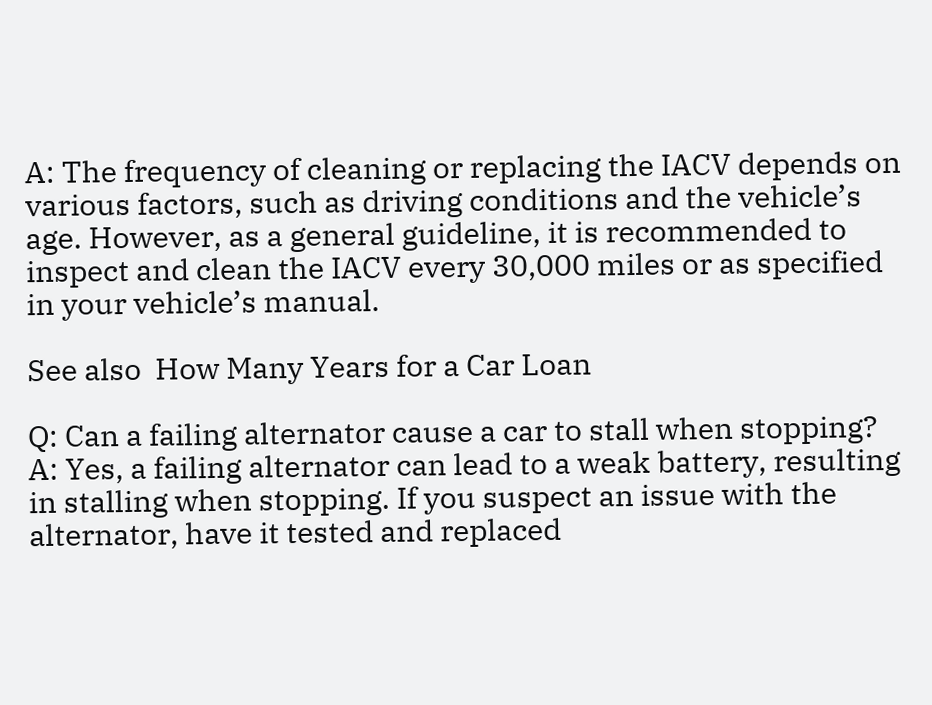A: The frequency of cleaning or replacing the IACV depends on various factors, such as driving conditions and the vehicle’s age. However, as a general guideline, it is recommended to inspect and clean the IACV every 30,000 miles or as specified in your vehicle’s manual.

See also  How Many Years for a Car Loan

Q: Can a failing alternator cause a car to stall when stopping?
A: Yes, a failing alternator can lead to a weak battery, resulting in stalling when stopping. If you suspect an issue with the alternator, have it tested and replaced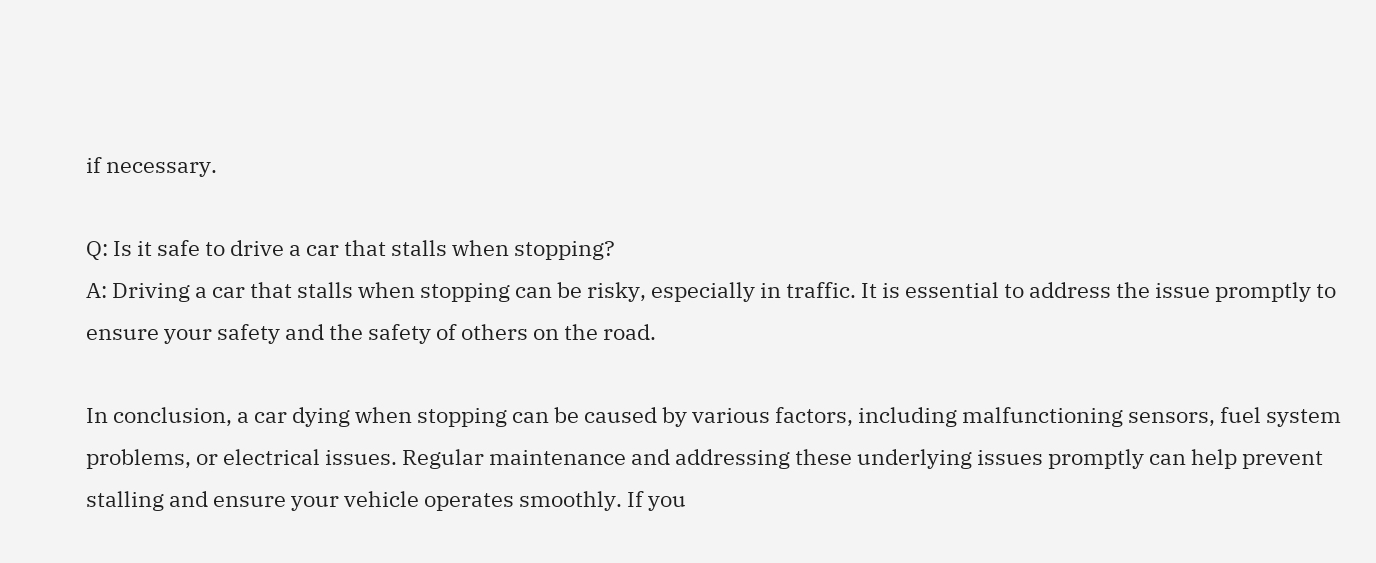if necessary.

Q: Is it safe to drive a car that stalls when stopping?
A: Driving a car that stalls when stopping can be risky, especially in traffic. It is essential to address the issue promptly to ensure your safety and the safety of others on the road.

In conclusion, a car dying when stopping can be caused by various factors, including malfunctioning sensors, fuel system problems, or electrical issues. Regular maintenance and addressing these underlying issues promptly can help prevent stalling and ensure your vehicle operates smoothly. If you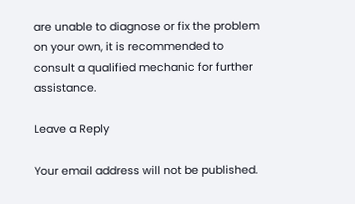are unable to diagnose or fix the problem on your own, it is recommended to consult a qualified mechanic for further assistance.

Leave a Reply

Your email address will not be published.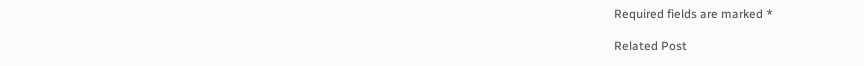Required fields are marked *

Related Post